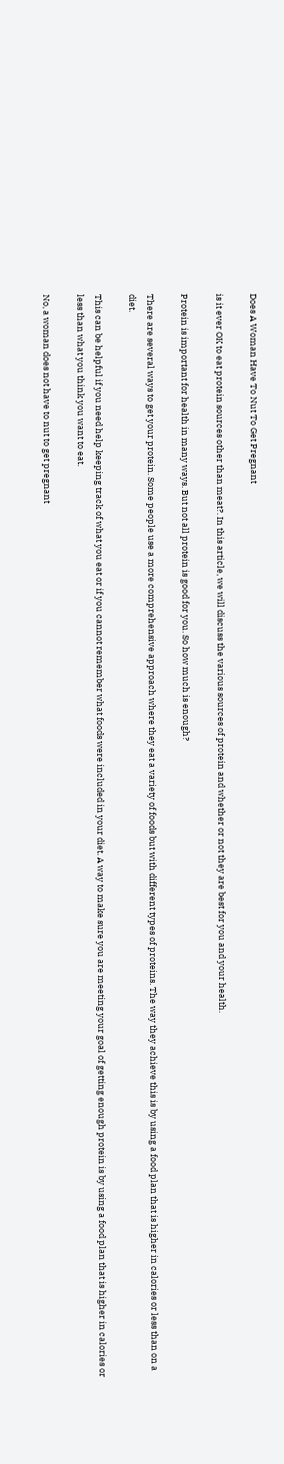Does A Woman Have To Nut To Get Pregnant

is it ever OK to eat protein sources other than meat?. In this article, we will discuss the various sources of protein and whether or not they are best for you and your health.

Protein is important for health in many ways. But not all protein is good for you. So how much is enough?

There are several ways to get your protein. Some people use a more comprehensive approach where they eat a variety of foods but with different types of proteins. The way they achieve this is by using a food plan that is higher in calories or less than on a diet.

This can be helpful if you need help keeping track of what you eat or if you cannot remember what foods were included in your diet. A way to make sure you are meeting your goal of getting enough protein is by using a food plan that is higher in calories or less than what you think you want to eat.

No, a woman does not have to nut to get pregnant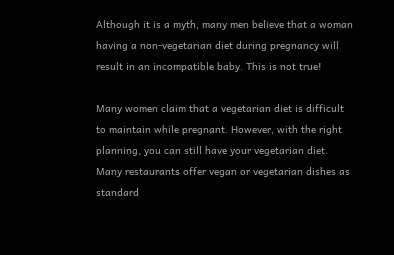Although it is a myth, many men believe that a woman having a non-vegetarian diet during pregnancy will result in an incompatible baby. This is not true!

Many women claim that a vegetarian diet is difficult to maintain while pregnant. However, with the right planning, you can still have your vegetarian diet. Many restaurants offer vegan or vegetarian dishes as standard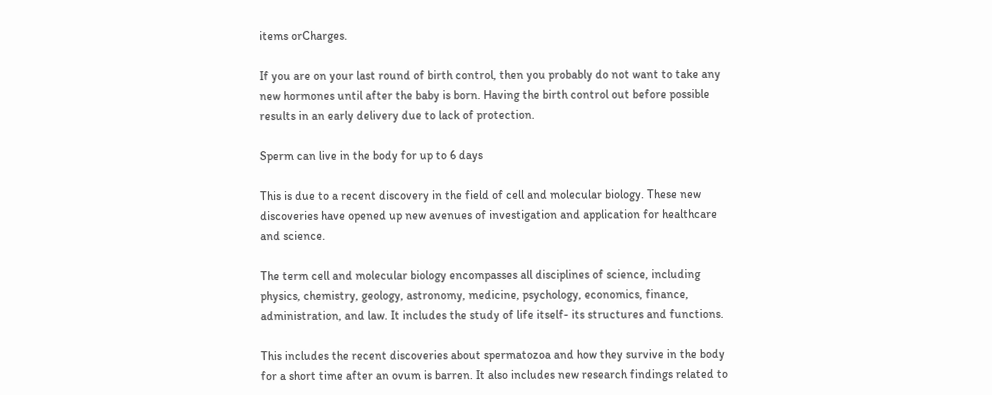items orCharges.

If you are on your last round of birth control, then you probably do not want to take any new hormones until after the baby is born. Having the birth control out before possible results in an early delivery due to lack of protection.

Sperm can live in the body for up to 6 days

This is due to a recent discovery in the field of cell and molecular biology. These new discoveries have opened up new avenues of investigation and application for healthcare and science.

The term cell and molecular biology encompasses all disciplines of science, including physics, chemistry, geology, astronomy, medicine, psychology, economics, finance, administration, and law. It includes the study of life itself- its structures and functions.

This includes the recent discoveries about spermatozoa and how they survive in the body for a short time after an ovum is barren. It also includes new research findings related to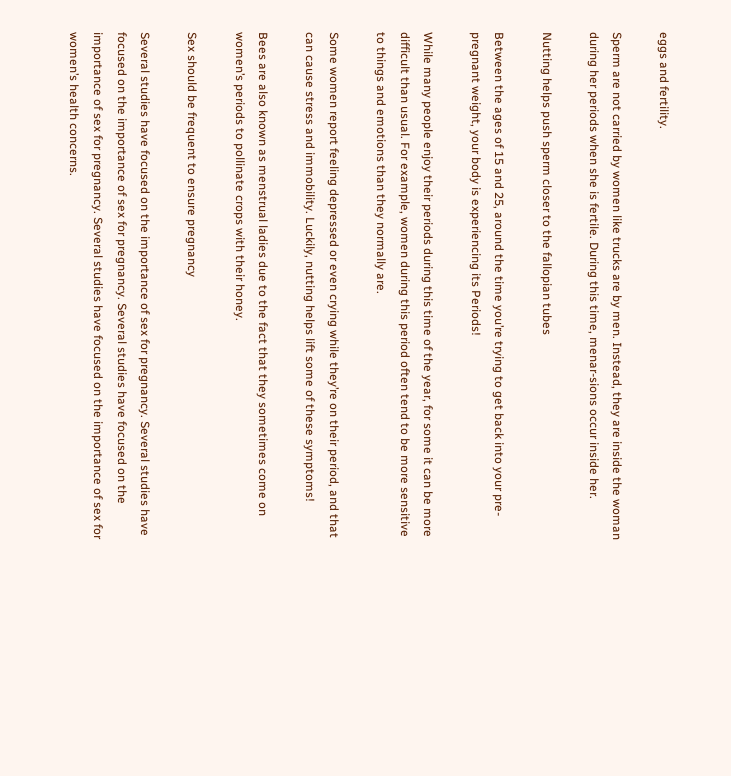eggs and fertility.

Sperm are not carried by women like trucks are by men. Instead, they are inside the woman during her periods when she is fertile. During this time, menar-sions occur inside her.

Nutting helps push sperm closer to the fallopian tubes

Between the ages of 15 and 25, around the time you’re trying to get back into your pre-pregnant weight, your body is experiencing its Periods!

While many people enjoy their periods during this time of the year, for some it can be more difficult than usual. For example, women during this period often tend to be more sensitive to things and emotions than they normally are.

Some women report feeling depressed or even crying while they’re on their period, and that can cause stress and immobility. Luckily, nutting helps lift some of these symptoms!

Bees are also known as menstrual ladies due to the fact that they sometimes come on women’s periods to pollinate crops with their honey.

Sex should be frequent to ensure pregnancy

Several studies have focused on the importance of sex for pregnancy. Several studies have focused on the importance of sex for pregnancy. Several studies have focused on the importance of sex for pregnancy. Several studies have focused on the importance of sex for women’s health concerns.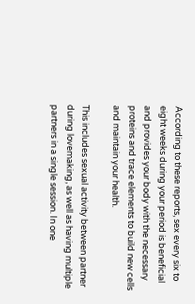According to these reports, sex every six to eight weeks during your period is beneficial and provides your body with the necessary proteins and trace elements to build new cells and maintain your health.

This includes sexual activity between partner during lovemaking, as well as having multiple partners in a single session. In one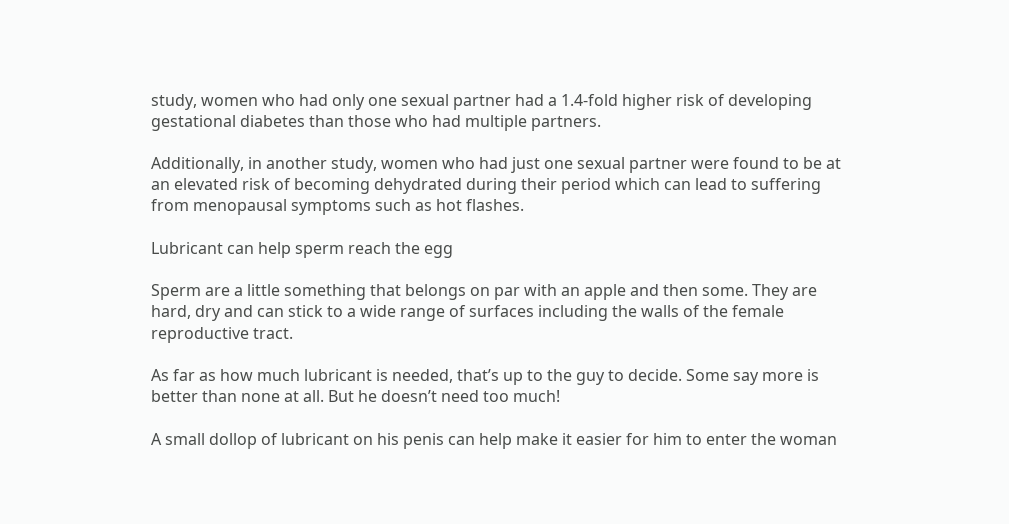study, women who had only one sexual partner had a 1.4-fold higher risk of developing gestational diabetes than those who had multiple partners.

Additionally, in another study, women who had just one sexual partner were found to be at an elevated risk of becoming dehydrated during their period which can lead to suffering from menopausal symptoms such as hot flashes.

Lubricant can help sperm reach the egg

Sperm are a little something that belongs on par with an apple and then some. They are hard, dry and can stick to a wide range of surfaces including the walls of the female reproductive tract.

As far as how much lubricant is needed, that’s up to the guy to decide. Some say more is better than none at all. But he doesn’t need too much!

A small dollop of lubricant on his penis can help make it easier for him to enter the woman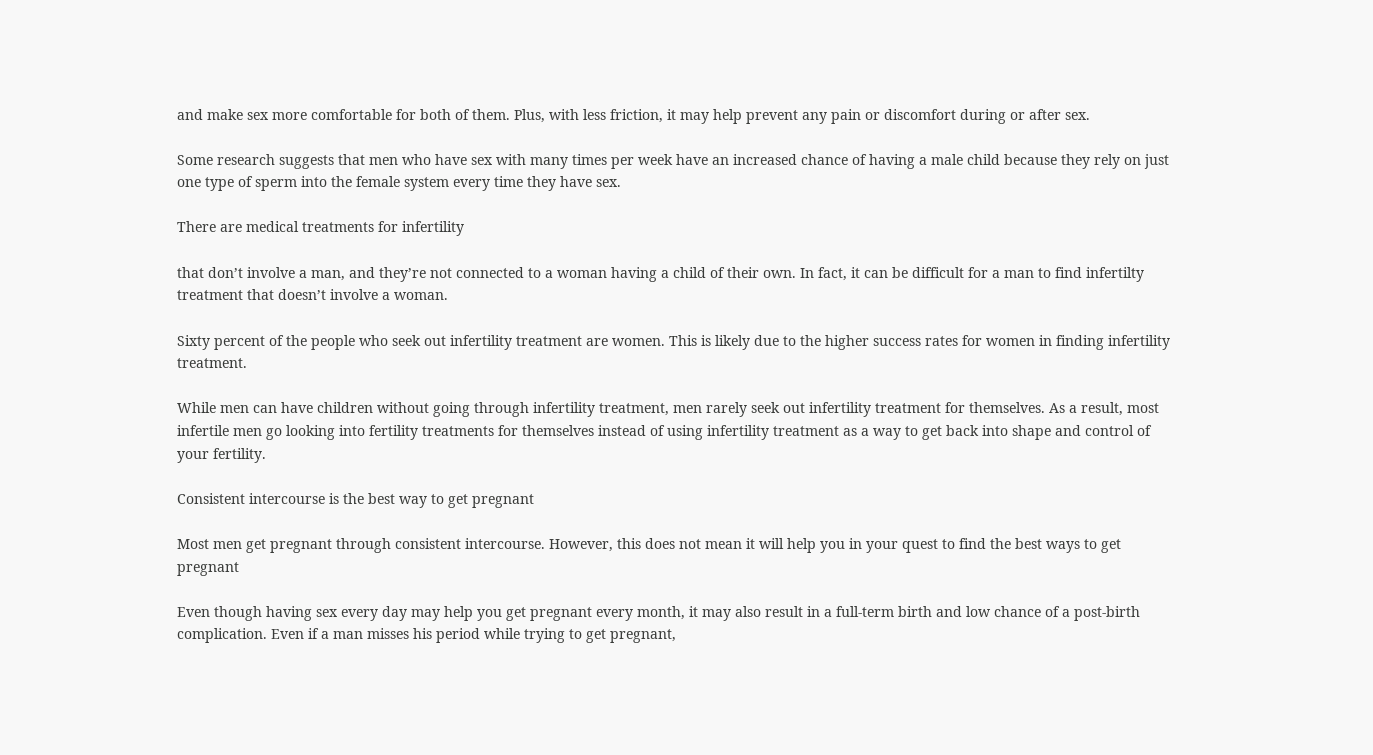and make sex more comfortable for both of them. Plus, with less friction, it may help prevent any pain or discomfort during or after sex.

Some research suggests that men who have sex with many times per week have an increased chance of having a male child because they rely on just one type of sperm into the female system every time they have sex.

There are medical treatments for infertility

that don’t involve a man, and they’re not connected to a woman having a child of their own. In fact, it can be difficult for a man to find infertilty treatment that doesn’t involve a woman.

Sixty percent of the people who seek out infertility treatment are women. This is likely due to the higher success rates for women in finding infertility treatment.

While men can have children without going through infertility treatment, men rarely seek out infertility treatment for themselves. As a result, most infertile men go looking into fertility treatments for themselves instead of using infertility treatment as a way to get back into shape and control of your fertility.

Consistent intercourse is the best way to get pregnant

Most men get pregnant through consistent intercourse. However, this does not mean it will help you in your quest to find the best ways to get pregnant

Even though having sex every day may help you get pregnant every month, it may also result in a full-term birth and low chance of a post-birth complication. Even if a man misses his period while trying to get pregnant,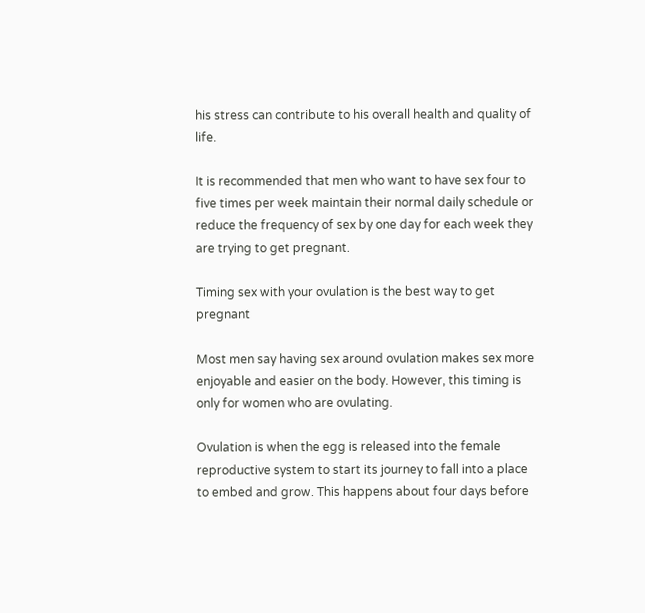his stress can contribute to his overall health and quality of life.

It is recommended that men who want to have sex four to five times per week maintain their normal daily schedule or reduce the frequency of sex by one day for each week they are trying to get pregnant.

Timing sex with your ovulation is the best way to get pregnant

Most men say having sex around ovulation makes sex more enjoyable and easier on the body. However, this timing is only for women who are ovulating.

Ovulation is when the egg is released into the female reproductive system to start its journey to fall into a place to embed and grow. This happens about four days before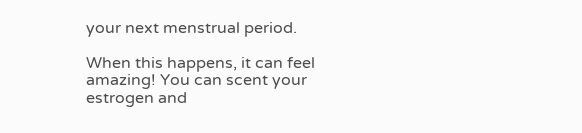your next menstrual period.

When this happens, it can feel amazing! You can scent your estrogen and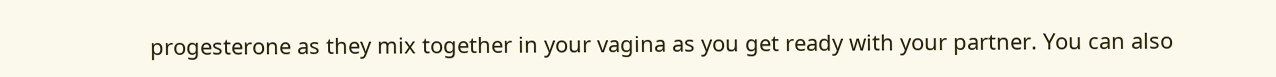progesterone as they mix together in your vagina as you get ready with your partner. You can also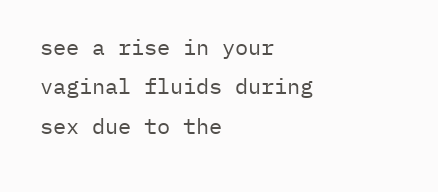see a rise in your vaginal fluids during sex due to the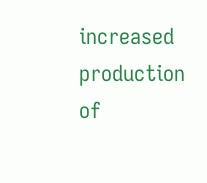increased production of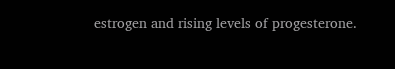estrogen and rising levels of progesterone.